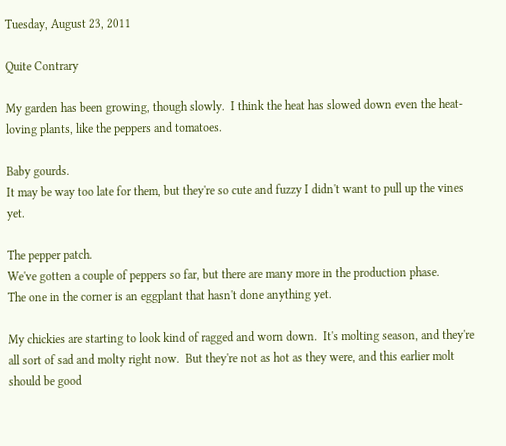Tuesday, August 23, 2011

Quite Contrary

My garden has been growing, though slowly.  I think the heat has slowed down even the heat-loving plants, like the peppers and tomatoes.

Baby gourds.
It may be way too late for them, but they're so cute and fuzzy I didn't want to pull up the vines yet.

The pepper patch.
We've gotten a couple of peppers so far, but there are many more in the production phase.
The one in the corner is an eggplant that hasn't done anything yet.

My chickies are starting to look kind of ragged and worn down.  It's molting season, and they're all sort of sad and molty right now.  But they're not as hot as they were, and this earlier molt should be good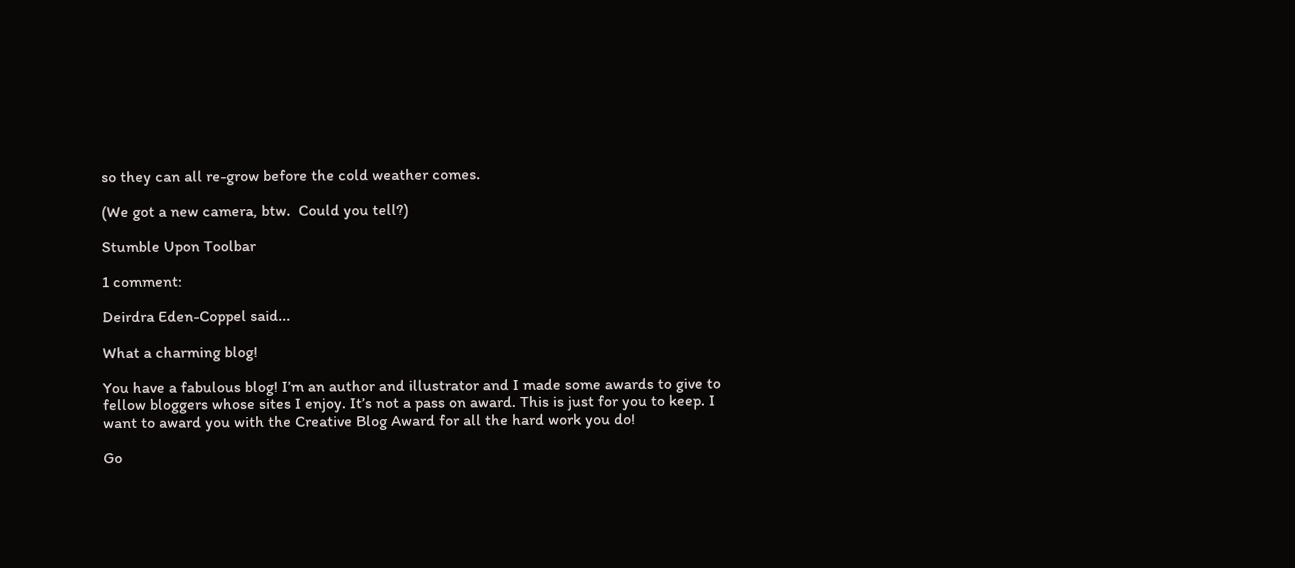so they can all re-grow before the cold weather comes.

(We got a new camera, btw.  Could you tell?)

Stumble Upon Toolbar

1 comment:

Deirdra Eden-Coppel said...

What a charming blog!

You have a fabulous blog! I’m an author and illustrator and I made some awards to give to fellow bloggers whose sites I enjoy. It’s not a pass on award. This is just for you to keep. I want to award you with the Creative Blog Award for all the hard work you do!

Go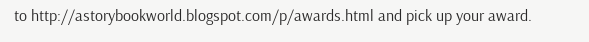to http://astorybookworld.blogspot.com/p/awards.html and pick up your award.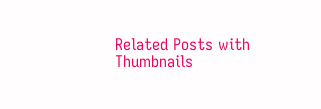Related Posts with Thumbnails